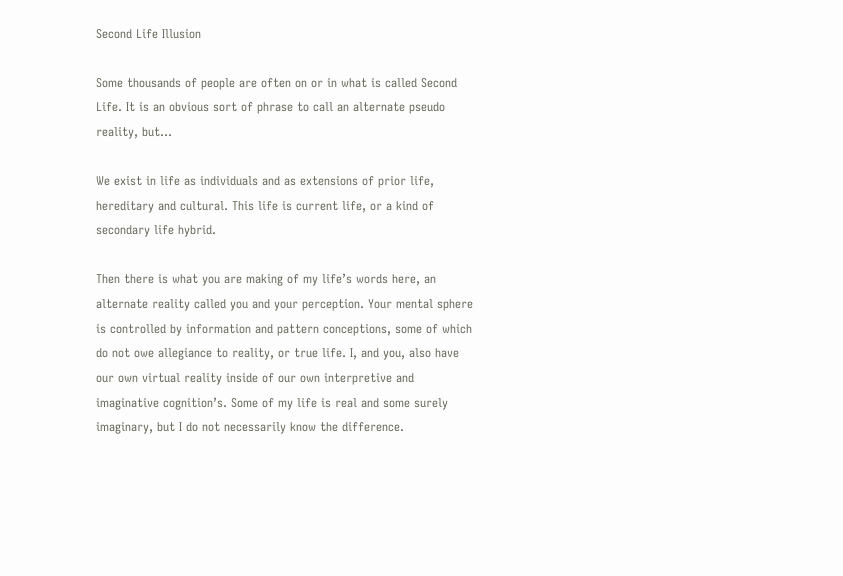Second Life Illusion

Some thousands of people are often on or in what is called Second Life. It is an obvious sort of phrase to call an alternate pseudo reality, but…

We exist in life as individuals and as extensions of prior life, hereditary and cultural. This life is current life, or a kind of secondary life hybrid.

Then there is what you are making of my life’s words here, an alternate reality called you and your perception. Your mental sphere is controlled by information and pattern conceptions, some of which do not owe allegiance to reality, or true life. I, and you, also have our own virtual reality inside of our own interpretive and imaginative cognition’s. Some of my life is real and some surely imaginary, but I do not necessarily know the difference.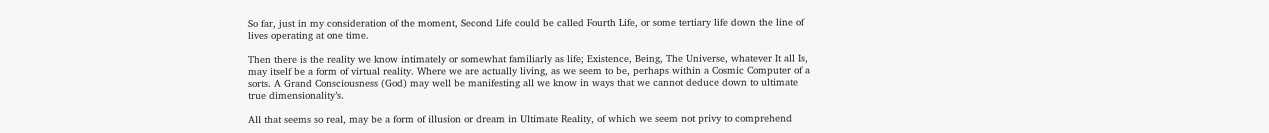So far, just in my consideration of the moment, Second Life could be called Fourth Life, or some tertiary life down the line of lives operating at one time.

Then there is the reality we know intimately or somewhat familiarly as life; Existence, Being, The Universe, whatever It all Is, may itself be a form of virtual reality. Where we are actually living, as we seem to be, perhaps within a Cosmic Computer of a sorts. A Grand Consciousness (God) may well be manifesting all we know in ways that we cannot deduce down to ultimate true dimensionality’s.

All that seems so real, may be a form of illusion or dream in Ultimate Reality, of which we seem not privy to comprehend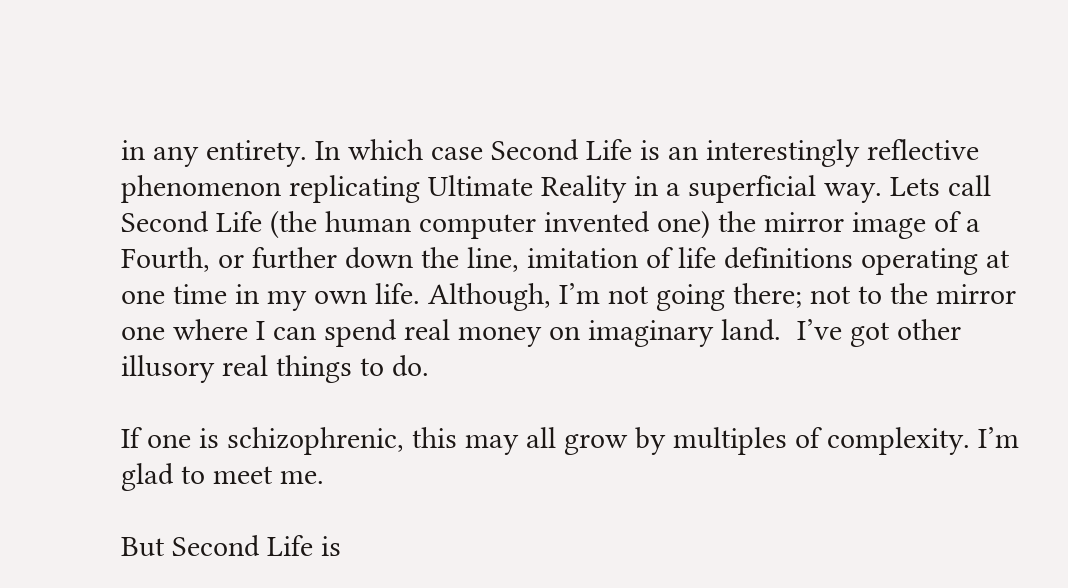in any entirety. In which case Second Life is an interestingly reflective phenomenon replicating Ultimate Reality in a superficial way. Lets call Second Life (the human computer invented one) the mirror image of a Fourth, or further down the line, imitation of life definitions operating at one time in my own life. Although, I’m not going there; not to the mirror one where I can spend real money on imaginary land.  I’ve got other illusory real things to do.

If one is schizophrenic, this may all grow by multiples of complexity. I’m glad to meet me.

But Second Life is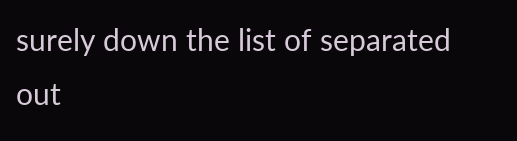surely down the list of separated out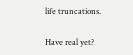life truncations.

Have real yet?